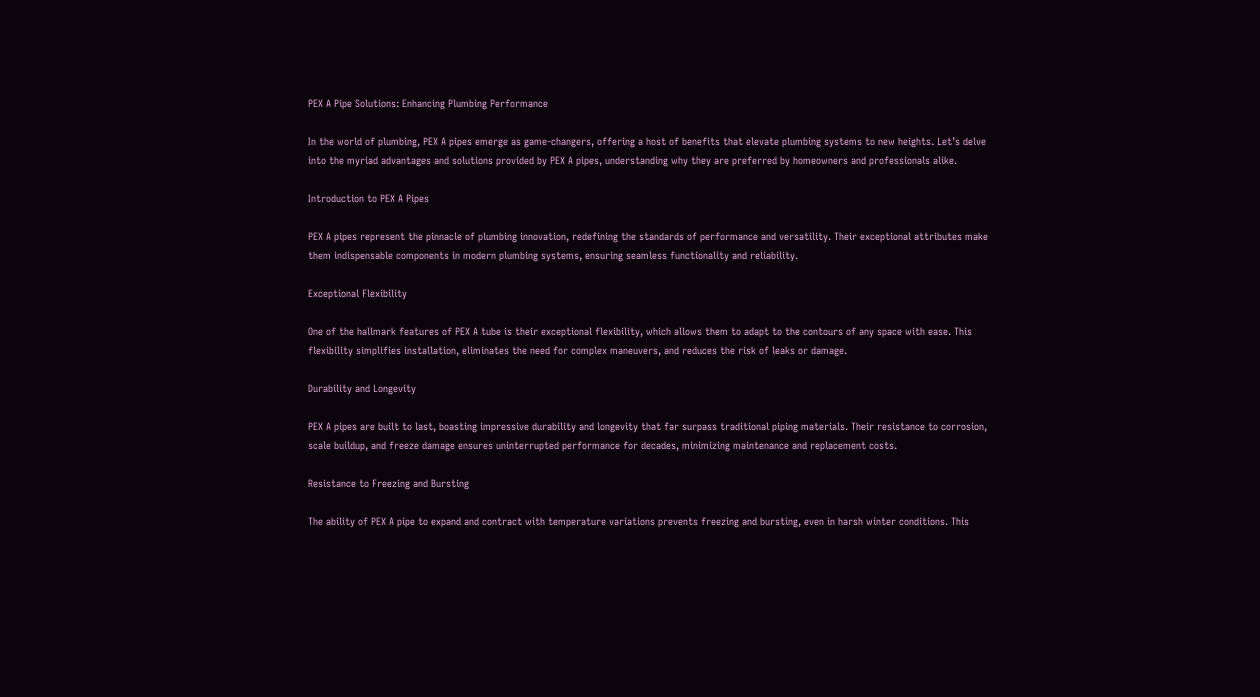PEX A Pipe Solutions: Enhancing Plumbing Performance

In the world of plumbing, PEX A pipes emerge as game-changers, offering a host of benefits that elevate plumbing systems to new heights. Let’s delve into the myriad advantages and solutions provided by PEX A pipes, understanding why they are preferred by homeowners and professionals alike.

Introduction to PEX A Pipes

PEX A pipes represent the pinnacle of plumbing innovation, redefining the standards of performance and versatility. Their exceptional attributes make them indispensable components in modern plumbing systems, ensuring seamless functionality and reliability.

Exceptional Flexibility

One of the hallmark features of PEX A tube is their exceptional flexibility, which allows them to adapt to the contours of any space with ease. This flexibility simplifies installation, eliminates the need for complex maneuvers, and reduces the risk of leaks or damage.

Durability and Longevity

PEX A pipes are built to last, boasting impressive durability and longevity that far surpass traditional piping materials. Their resistance to corrosion, scale buildup, and freeze damage ensures uninterrupted performance for decades, minimizing maintenance and replacement costs.

Resistance to Freezing and Bursting

The ability of PEX A pipe to expand and contract with temperature variations prevents freezing and bursting, even in harsh winter conditions. This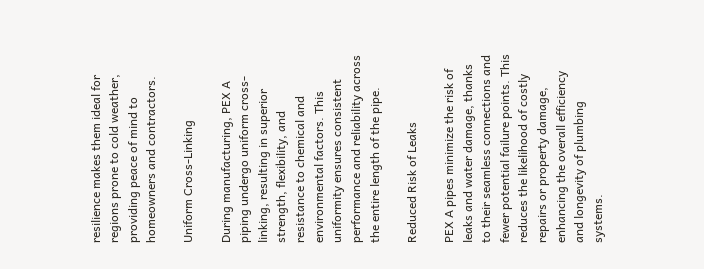resilience makes them ideal for regions prone to cold weather, providing peace of mind to homeowners and contractors.

Uniform Cross-Linking

During manufacturing, PEX A piping undergo uniform cross-linking, resulting in superior strength, flexibility, and resistance to chemical and environmental factors. This uniformity ensures consistent performance and reliability across the entire length of the pipe.

Reduced Risk of Leaks

PEX A pipes minimize the risk of leaks and water damage, thanks to their seamless connections and fewer potential failure points. This reduces the likelihood of costly repairs or property damage, enhancing the overall efficiency and longevity of plumbing systems.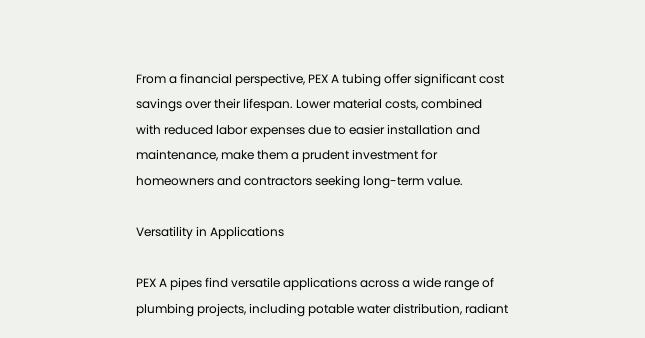From a financial perspective, PEX A tubing offer significant cost savings over their lifespan. Lower material costs, combined with reduced labor expenses due to easier installation and maintenance, make them a prudent investment for homeowners and contractors seeking long-term value.

Versatility in Applications

PEX A pipes find versatile applications across a wide range of plumbing projects, including potable water distribution, radiant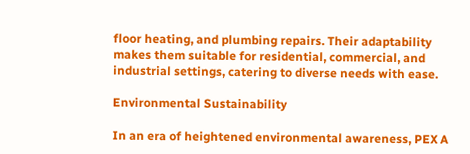floor heating, and plumbing repairs. Their adaptability makes them suitable for residential, commercial, and industrial settings, catering to diverse needs with ease.

Environmental Sustainability

In an era of heightened environmental awareness, PEX A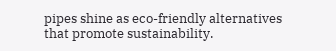pipes shine as eco-friendly alternatives that promote sustainability.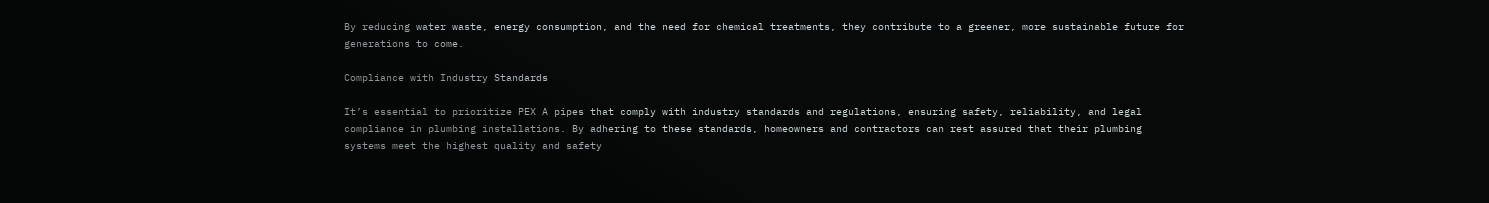By reducing water waste, energy consumption, and the need for chemical treatments, they contribute to a greener, more sustainable future for generations to come.

Compliance with Industry Standards

It’s essential to prioritize PEX A pipes that comply with industry standards and regulations, ensuring safety, reliability, and legal compliance in plumbing installations. By adhering to these standards, homeowners and contractors can rest assured that their plumbing systems meet the highest quality and safety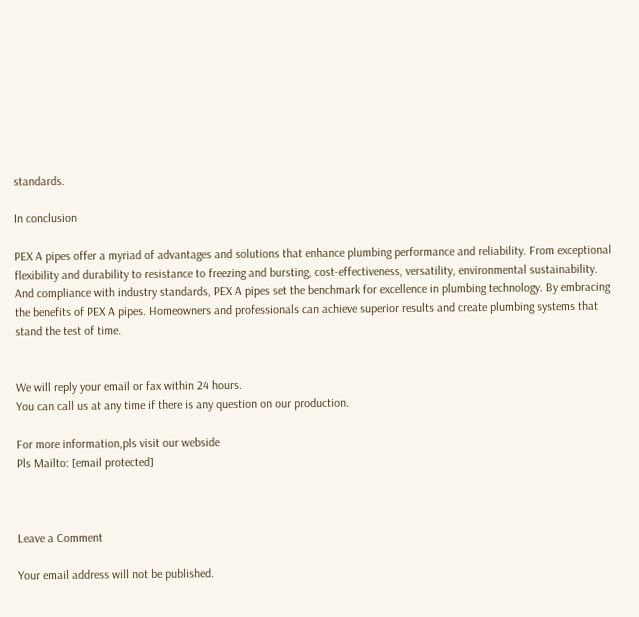standards.

In conclusion

PEX A pipes offer a myriad of advantages and solutions that enhance plumbing performance and reliability. From exceptional flexibility and durability to resistance to freezing and bursting, cost-effectiveness, versatility, environmental sustainability. And compliance with industry standards, PEX A pipes set the benchmark for excellence in plumbing technology. By embracing the benefits of PEX A pipes. Homeowners and professionals can achieve superior results and create plumbing systems that stand the test of time.


We will reply your email or fax within 24 hours.
You can call us at any time if there is any question on our production.

For more information,pls visit our webside
Pls Mailto: [email protected]



Leave a Comment

Your email address will not be published.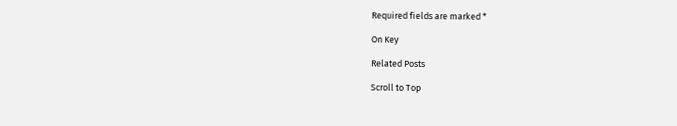Required fields are marked *

On Key

Related Posts

Scroll to Top